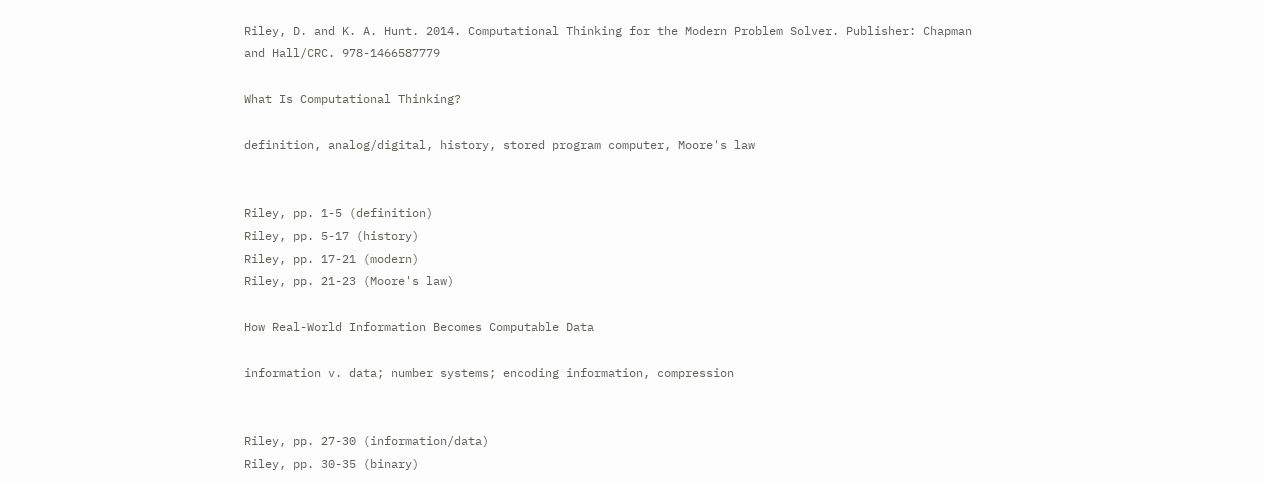Riley, D. and K. A. Hunt. 2014. Computational Thinking for the Modern Problem Solver. Publisher: Chapman and Hall/CRC. 978-1466587779

What Is Computational Thinking?

definition, analog/digital, history, stored program computer, Moore's law


Riley, pp. 1-5 (definition)
Riley, pp. 5-17 (history)
Riley, pp. 17-21 (modern)
Riley, pp. 21-23 (Moore's law)

How Real-World Information Becomes Computable Data

information v. data; number systems; encoding information, compression


Riley, pp. 27-30 (information/data)
Riley, pp. 30-35 (binary)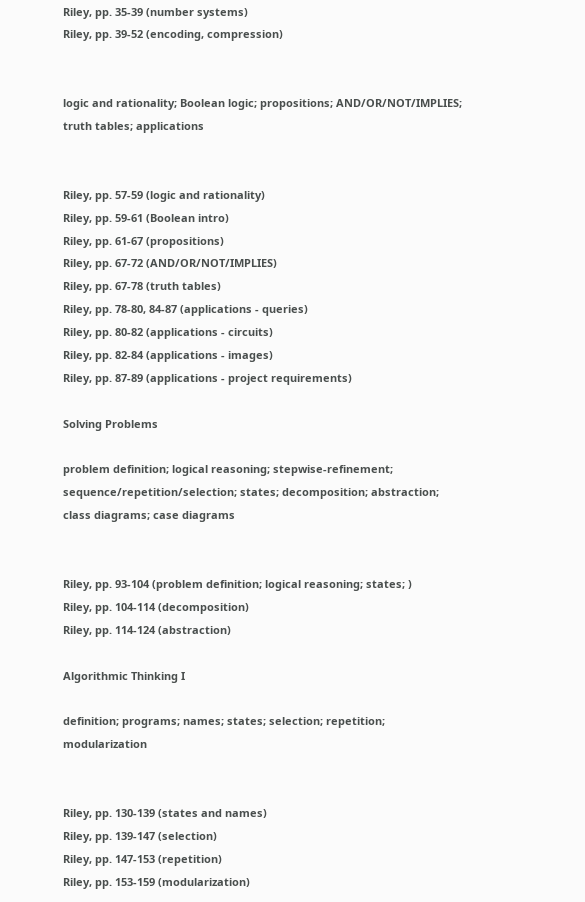Riley, pp. 35-39 (number systems)
Riley, pp. 39-52 (encoding, compression)


logic and rationality; Boolean logic; propositions; AND/OR/NOT/IMPLIES; truth tables; applications


Riley, pp. 57-59 (logic and rationality)
Riley, pp. 59-61 (Boolean intro)
Riley, pp. 61-67 (propositions)
Riley, pp. 67-72 (AND/OR/NOT/IMPLIES)
Riley, pp. 67-78 (truth tables)
Riley, pp. 78-80, 84-87 (applications - queries)
Riley, pp. 80-82 (applications - circuits)
Riley, pp. 82-84 (applications - images)
Riley, pp. 87-89 (applications - project requirements)

Solving Problems

problem definition; logical reasoning; stepwise-refinement; sequence/repetition/selection; states; decomposition; abstraction; class diagrams; case diagrams


Riley, pp. 93-104 (problem definition; logical reasoning; states; )
Riley, pp. 104-114 (decomposition)
Riley, pp. 114-124 (abstraction)

Algorithmic Thinking I

definition; programs; names; states; selection; repetition; modularization


Riley, pp. 130-139 (states and names)
Riley, pp. 139-147 (selection)
Riley, pp. 147-153 (repetition)
Riley, pp. 153-159 (modularization)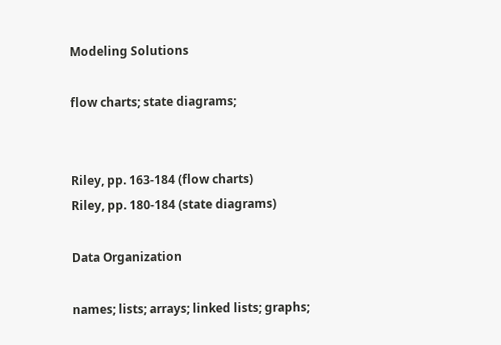Modeling Solutions

flow charts; state diagrams;


Riley, pp. 163-184 (flow charts)
Riley, pp. 180-184 (state diagrams)

Data Organization

names; lists; arrays; linked lists; graphs;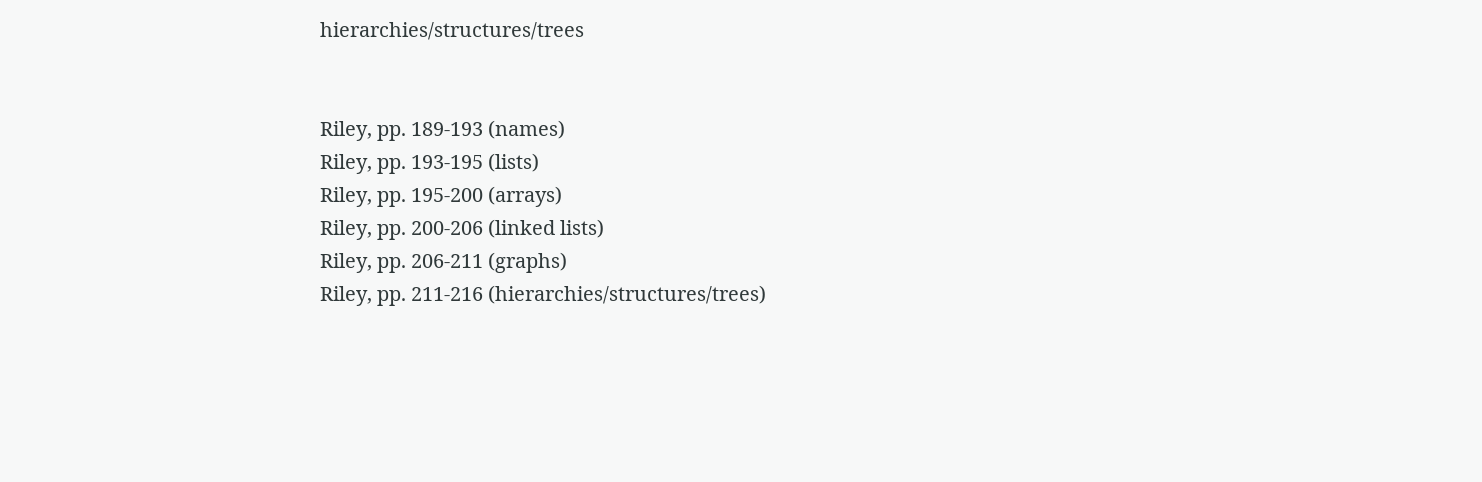hierarchies/structures/trees


Riley, pp. 189-193 (names)
Riley, pp. 193-195 (lists)
Riley, pp. 195-200 (arrays)
Riley, pp. 200-206 (linked lists)
Riley, pp. 206-211 (graphs)
Riley, pp. 211-216 (hierarchies/structures/trees)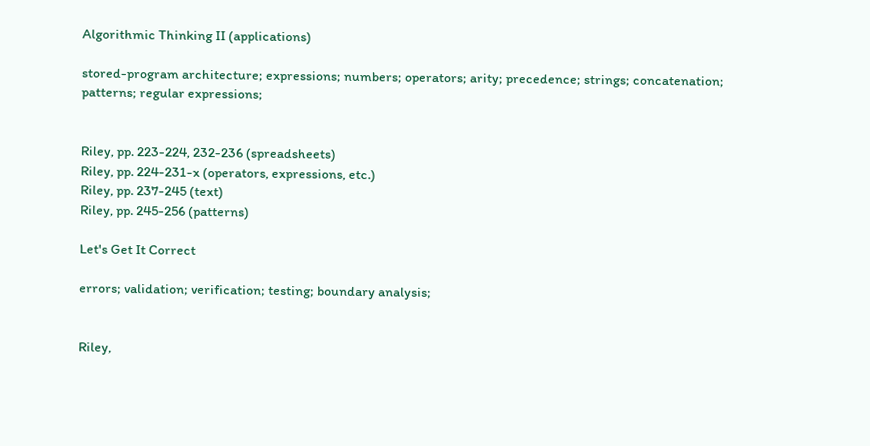Algorithmic Thinking II (applications)

stored-program architecture; expressions; numbers; operators; arity; precedence; strings; concatenation; patterns; regular expressions;


Riley, pp. 223-224, 232-236 (spreadsheets)
Riley, pp. 224-231-x (operators, expressions, etc.)
Riley, pp. 237-245 (text)
Riley, pp. 245-256 (patterns)

Let's Get It Correct

errors; validation; verification; testing; boundary analysis;


Riley,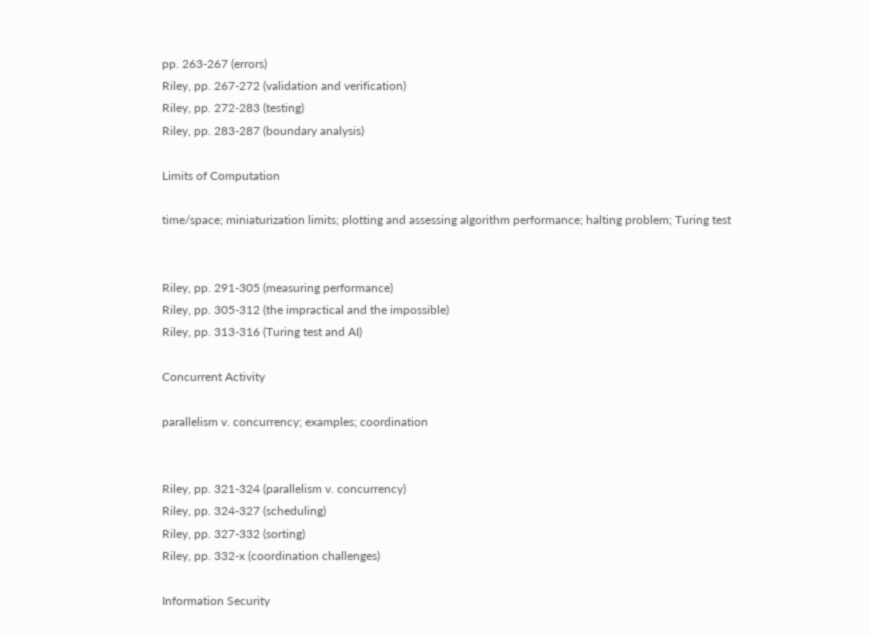pp. 263-267 (errors)
Riley, pp. 267-272 (validation and verification)
Riley, pp. 272-283 (testing)
Riley, pp. 283-287 (boundary analysis)

Limits of Computation

time/space; miniaturization limits; plotting and assessing algorithm performance; halting problem; Turing test


Riley, pp. 291-305 (measuring performance)
Riley, pp. 305-312 (the impractical and the impossible)
Riley, pp. 313-316 (Turing test and AI)

Concurrent Activity

parallelism v. concurrency; examples; coordination


Riley, pp. 321-324 (parallelism v. concurrency)
Riley, pp. 324-327 (scheduling)
Riley, pp. 327-332 (sorting)
Riley, pp. 332-x (coordination challenges)

Information Security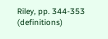Riley, pp. 344-353 (definitions)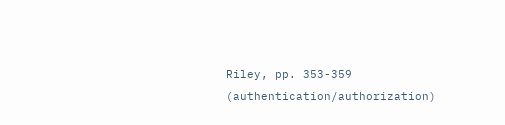Riley, pp. 353-359 (authentication/authorization)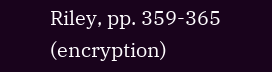Riley, pp. 359-365 (encryption)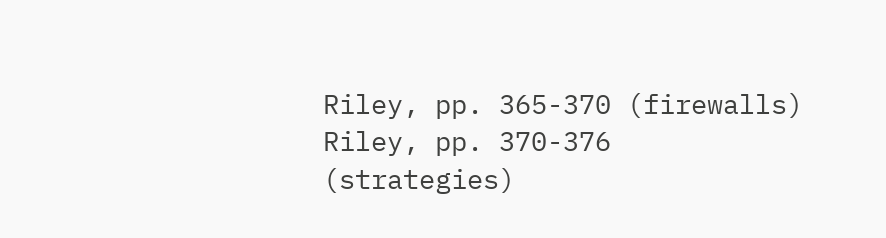Riley, pp. 365-370 (firewalls)
Riley, pp. 370-376 (strategies)